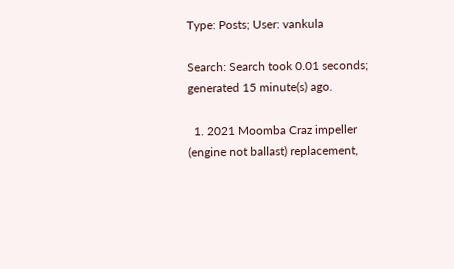Type: Posts; User: vankula

Search: Search took 0.01 seconds; generated 15 minute(s) ago.

  1. 2021 Moomba Craz impeller (engine not ballast) replacement,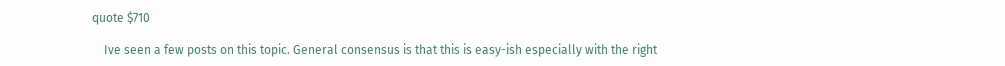quote $710

    Ive seen a few posts on this topic. General consensus is that this is easy-ish especially with the right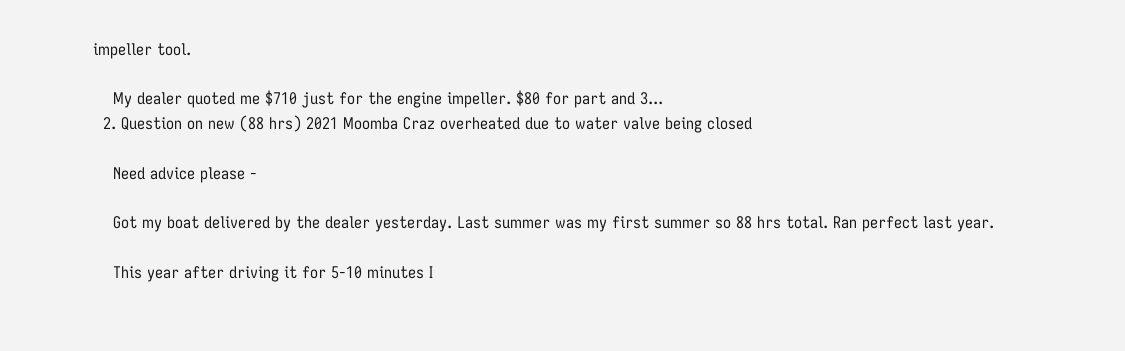impeller tool.

    My dealer quoted me $710 just for the engine impeller. $80 for part and 3...
  2. Question on new (88 hrs) 2021 Moomba Craz overheated due to water valve being closed

    Need advice please -

    Got my boat delivered by the dealer yesterday. Last summer was my first summer so 88 hrs total. Ran perfect last year.

    This year after driving it for 5-10 minutes I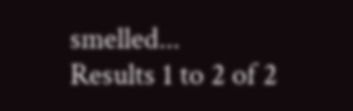smelled...
Results 1 to 2 of 2